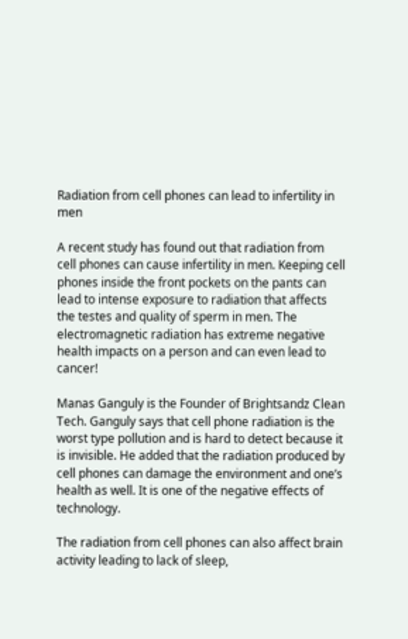Radiation from cell phones can lead to infertility in men

A recent study has found out that radiation from cell phones can cause infertility in men. Keeping cell phones inside the front pockets on the pants can lead to intense exposure to radiation that affects the testes and quality of sperm in men. The electromagnetic radiation has extreme negative health impacts on a person and can even lead to cancer!

Manas Ganguly is the Founder of Brightsandz Clean Tech. Ganguly says that cell phone radiation is the worst type pollution and is hard to detect because it is invisible. He added that the radiation produced by cell phones can damage the environment and one’s health as well. It is one of the negative effects of technology.

The radiation from cell phones can also affect brain activity leading to lack of sleep,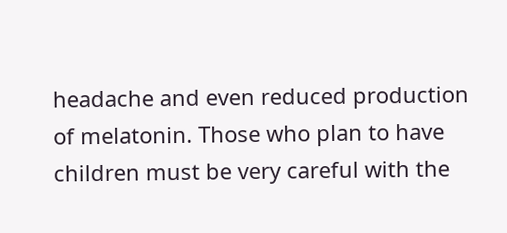headache and even reduced production of melatonin. Those who plan to have children must be very careful with the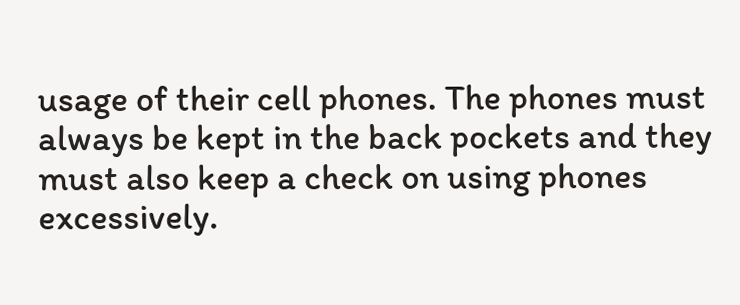usage of their cell phones. The phones must always be kept in the back pockets and they must also keep a check on using phones excessively.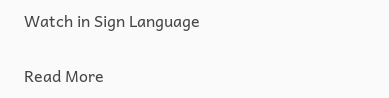Watch in Sign Language

Read More